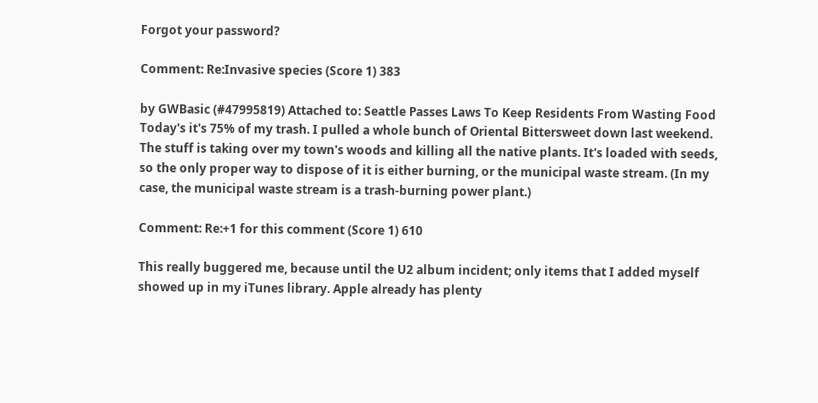Forgot your password?

Comment: Re:Invasive species (Score 1) 383

by GWBasic (#47995819) Attached to: Seattle Passes Laws To Keep Residents From Wasting Food
Today's it's 75% of my trash. I pulled a whole bunch of Oriental Bittersweet down last weekend. The stuff is taking over my town's woods and killing all the native plants. It's loaded with seeds, so the only proper way to dispose of it is either burning, or the municipal waste stream. (In my case, the municipal waste stream is a trash-burning power plant.)

Comment: Re:+1 for this comment (Score 1) 610

This really buggered me, because until the U2 album incident; only items that I added myself showed up in my iTunes library. Apple already has plenty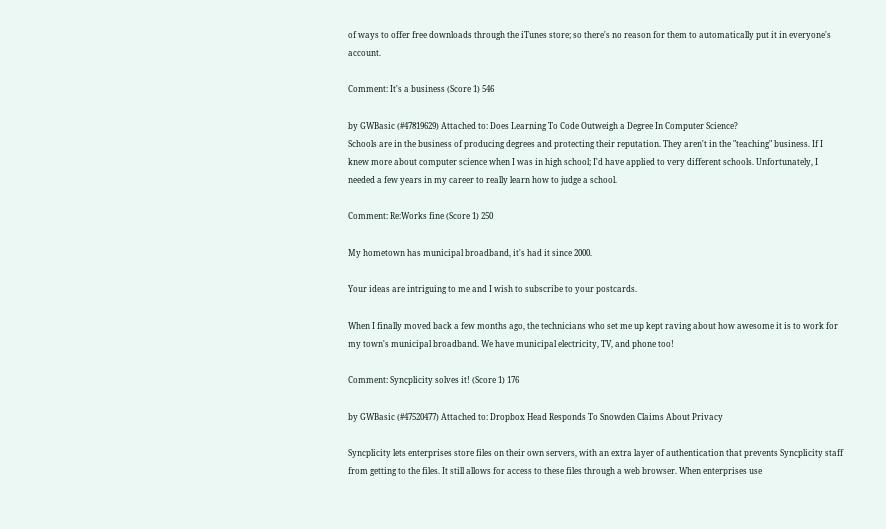of ways to offer free downloads through the iTunes store; so there's no reason for them to automatically put it in everyone's account.

Comment: It's a business (Score 1) 546

by GWBasic (#47819629) Attached to: Does Learning To Code Outweigh a Degree In Computer Science?
Schools are in the business of producing degrees and protecting their reputation. They aren't in the "teaching" business. If I knew more about computer science when I was in high school; I'd have applied to very different schools. Unfortunately, I needed a few years in my career to really learn how to judge a school.

Comment: Re:Works fine (Score 1) 250

My hometown has municipal broadband, it's had it since 2000.

Your ideas are intriguing to me and I wish to subscribe to your postcards.

When I finally moved back a few months ago, the technicians who set me up kept raving about how awesome it is to work for my town's municipal broadband. We have municipal electricity, TV, and phone too!

Comment: Syncplicity solves it! (Score 1) 176

by GWBasic (#47520477) Attached to: Dropbox Head Responds To Snowden Claims About Privacy

Syncplicity lets enterprises store files on their own servers, with an extra layer of authentication that prevents Syncplicity staff from getting to the files. It still allows for access to these files through a web browser. When enterprises use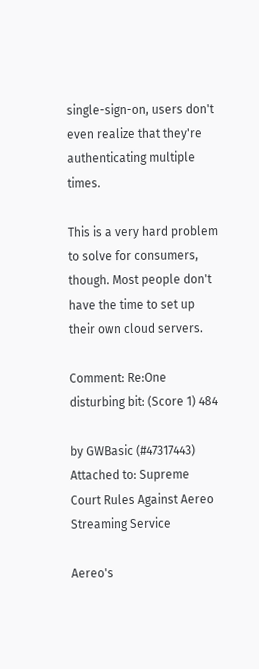single-sign-on, users don't even realize that they're authenticating multiple times.

This is a very hard problem to solve for consumers, though. Most people don't have the time to set up their own cloud servers.

Comment: Re:One disturbing bit: (Score 1) 484

by GWBasic (#47317443) Attached to: Supreme Court Rules Against Aereo Streaming Service

Aereo's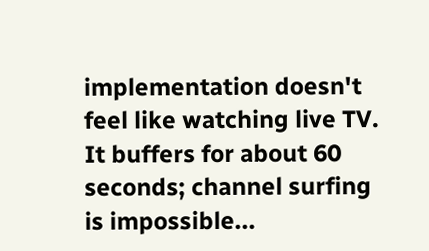implementation doesn't feel like watching live TV. It buffers for about 60 seconds; channel surfing is impossible...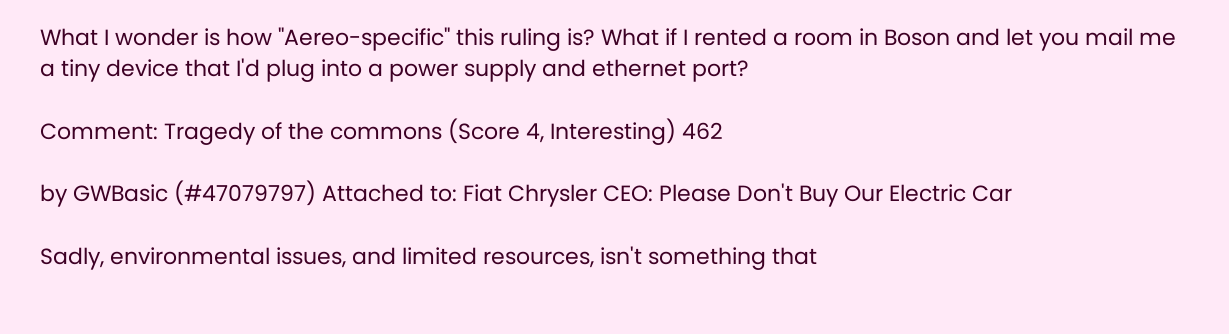What I wonder is how "Aereo-specific" this ruling is? What if I rented a room in Boson and let you mail me a tiny device that I'd plug into a power supply and ethernet port?

Comment: Tragedy of the commons (Score 4, Interesting) 462

by GWBasic (#47079797) Attached to: Fiat Chrysler CEO: Please Don't Buy Our Electric Car

Sadly, environmental issues, and limited resources, isn't something that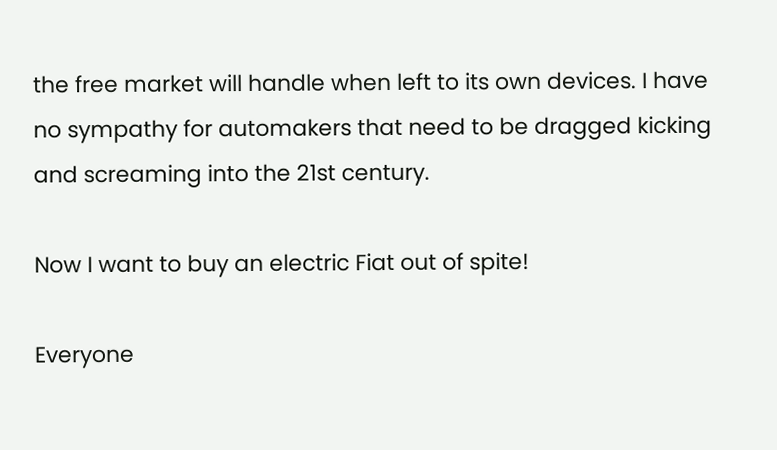the free market will handle when left to its own devices. I have no sympathy for automakers that need to be dragged kicking and screaming into the 21st century.

Now I want to buy an electric Fiat out of spite!

Everyone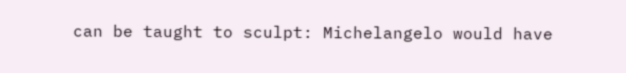can be taught to sculpt: Michelangelo would have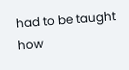had to be taught how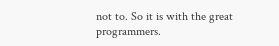not to. So it is with the great programmers.